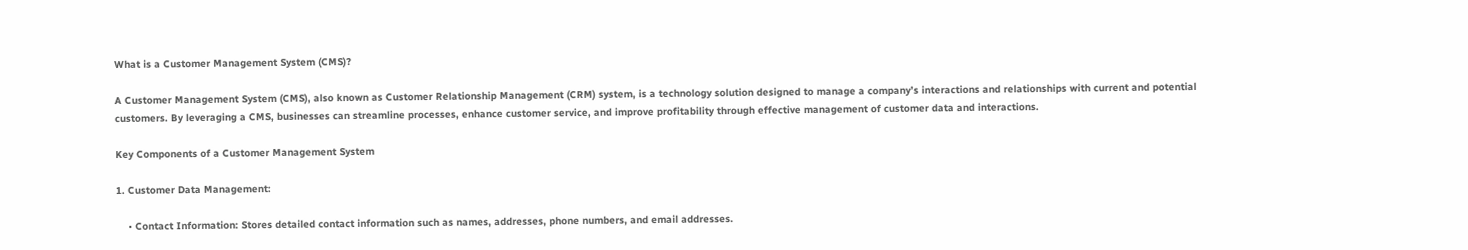What is a Customer Management System (CMS)?

A Customer Management System (CMS), also known as Customer Relationship Management (CRM) system, is a technology solution designed to manage a company’s interactions and relationships with current and potential customers. By leveraging a CMS, businesses can streamline processes, enhance customer service, and improve profitability through effective management of customer data and interactions.

Key Components of a Customer Management System

1. Customer Data Management:

    • Contact Information: Stores detailed contact information such as names, addresses, phone numbers, and email addresses.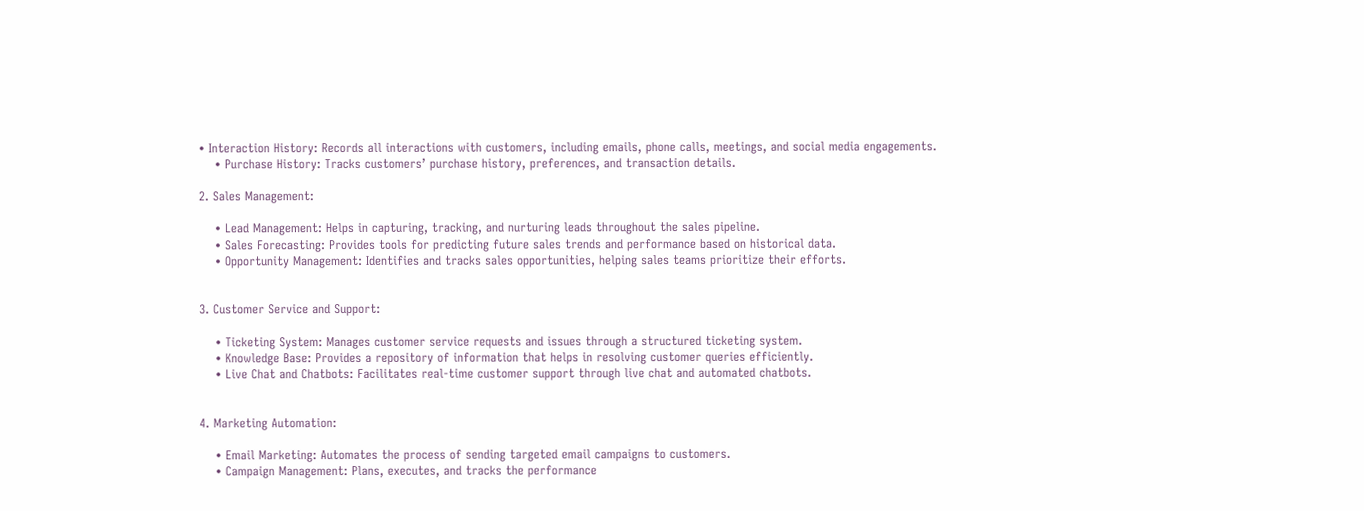• Interaction History: Records all interactions with customers, including emails, phone calls, meetings, and social media engagements.
    • Purchase History: Tracks customers’ purchase history, preferences, and transaction details.

2. Sales Management:

    • Lead Management: Helps in capturing, tracking, and nurturing leads throughout the sales pipeline.
    • Sales Forecasting: Provides tools for predicting future sales trends and performance based on historical data.
    • Opportunity Management: Identifies and tracks sales opportunities, helping sales teams prioritize their efforts.


3. Customer Service and Support:

    • Ticketing System: Manages customer service requests and issues through a structured ticketing system.
    • Knowledge Base: Provides a repository of information that helps in resolving customer queries efficiently.
    • Live Chat and Chatbots: Facilitates real-time customer support through live chat and automated chatbots.


4. Marketing Automation:

    • Email Marketing: Automates the process of sending targeted email campaigns to customers.
    • Campaign Management: Plans, executes, and tracks the performance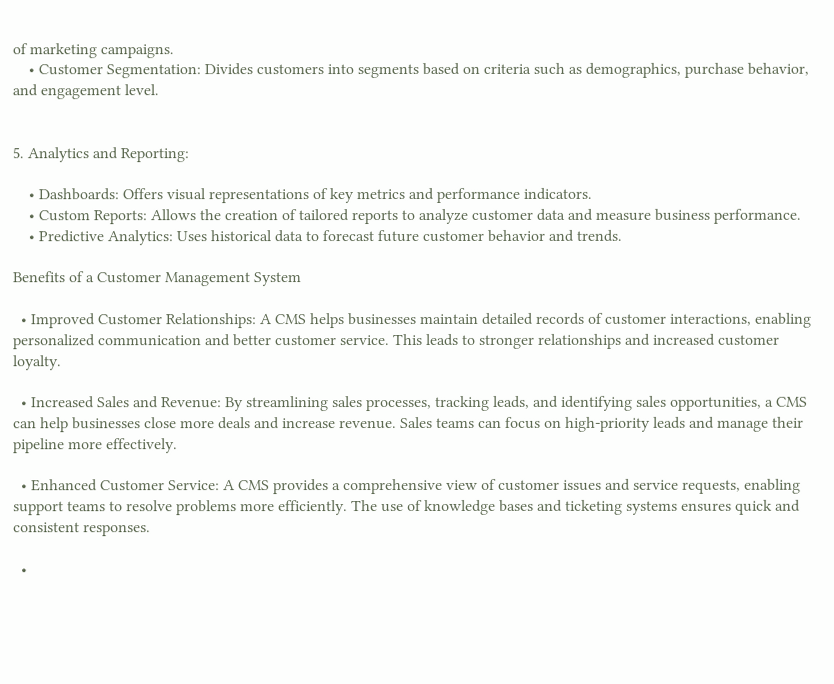of marketing campaigns.
    • Customer Segmentation: Divides customers into segments based on criteria such as demographics, purchase behavior, and engagement level.


5. Analytics and Reporting:

    • Dashboards: Offers visual representations of key metrics and performance indicators.
    • Custom Reports: Allows the creation of tailored reports to analyze customer data and measure business performance.
    • Predictive Analytics: Uses historical data to forecast future customer behavior and trends.

Benefits of a Customer Management System

  • Improved Customer Relationships: A CMS helps businesses maintain detailed records of customer interactions, enabling personalized communication and better customer service. This leads to stronger relationships and increased customer loyalty.

  • Increased Sales and Revenue: By streamlining sales processes, tracking leads, and identifying sales opportunities, a CMS can help businesses close more deals and increase revenue. Sales teams can focus on high-priority leads and manage their pipeline more effectively.

  • Enhanced Customer Service: A CMS provides a comprehensive view of customer issues and service requests, enabling support teams to resolve problems more efficiently. The use of knowledge bases and ticketing systems ensures quick and consistent responses.

  •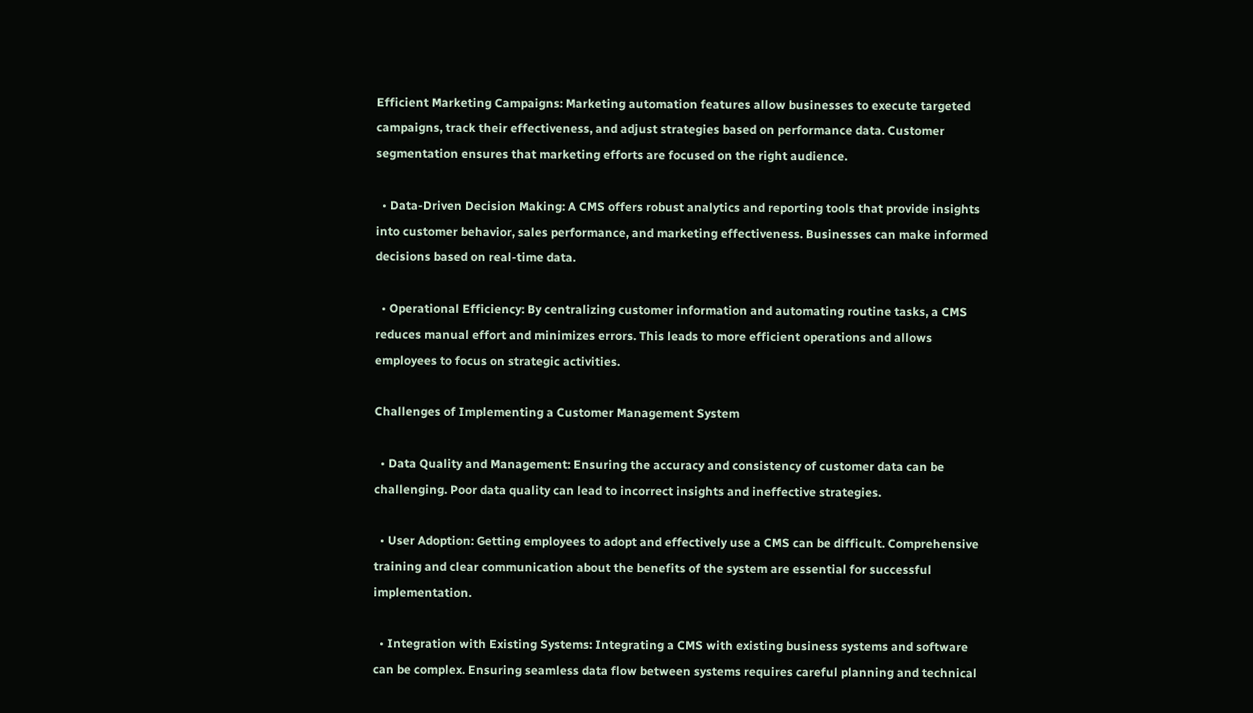Efficient Marketing Campaigns: Marketing automation features allow businesses to execute targeted campaigns, track their effectiveness, and adjust strategies based on performance data. Customer segmentation ensures that marketing efforts are focused on the right audience.

  • Data-Driven Decision Making: A CMS offers robust analytics and reporting tools that provide insights into customer behavior, sales performance, and marketing effectiveness. Businesses can make informed decisions based on real-time data.

  • Operational Efficiency: By centralizing customer information and automating routine tasks, a CMS reduces manual effort and minimizes errors. This leads to more efficient operations and allows employees to focus on strategic activities.

Challenges of Implementing a Customer Management System

  • Data Quality and Management: Ensuring the accuracy and consistency of customer data can be challenging. Poor data quality can lead to incorrect insights and ineffective strategies.

  • User Adoption: Getting employees to adopt and effectively use a CMS can be difficult. Comprehensive training and clear communication about the benefits of the system are essential for successful implementation.

  • Integration with Existing Systems: Integrating a CMS with existing business systems and software can be complex. Ensuring seamless data flow between systems requires careful planning and technical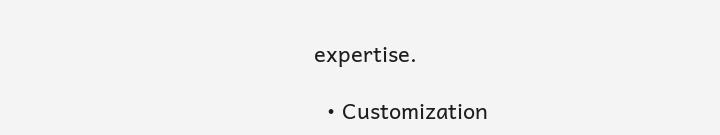expertise.

  • Customization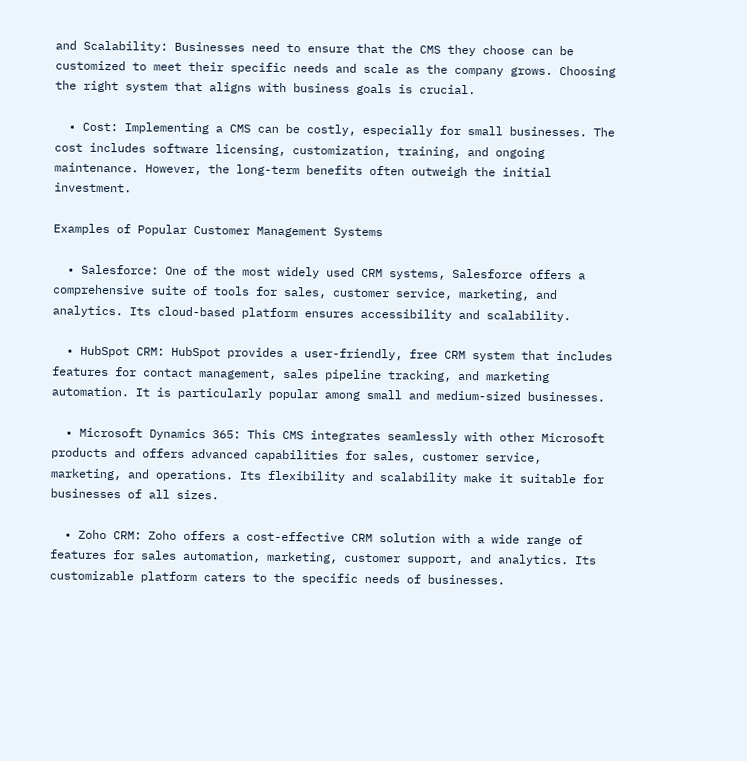and Scalability: Businesses need to ensure that the CMS they choose can be customized to meet their specific needs and scale as the company grows. Choosing the right system that aligns with business goals is crucial.

  • Cost: Implementing a CMS can be costly, especially for small businesses. The cost includes software licensing, customization, training, and ongoing maintenance. However, the long-term benefits often outweigh the initial investment.

Examples of Popular Customer Management Systems

  • Salesforce: One of the most widely used CRM systems, Salesforce offers a comprehensive suite of tools for sales, customer service, marketing, and analytics. Its cloud-based platform ensures accessibility and scalability.

  • HubSpot CRM: HubSpot provides a user-friendly, free CRM system that includes features for contact management, sales pipeline tracking, and marketing automation. It is particularly popular among small and medium-sized businesses.

  • Microsoft Dynamics 365: This CMS integrates seamlessly with other Microsoft products and offers advanced capabilities for sales, customer service, marketing, and operations. Its flexibility and scalability make it suitable for businesses of all sizes.

  • Zoho CRM: Zoho offers a cost-effective CRM solution with a wide range of features for sales automation, marketing, customer support, and analytics. Its customizable platform caters to the specific needs of businesses.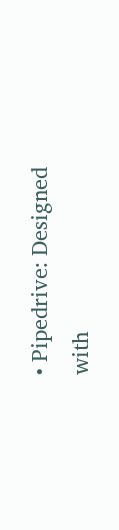• Pipedrive: Designed with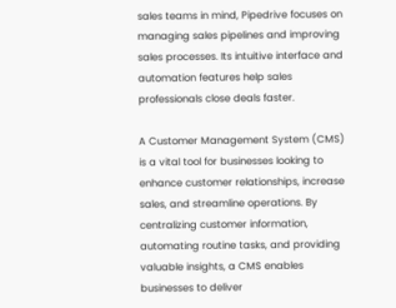sales teams in mind, Pipedrive focuses on managing sales pipelines and improving sales processes. Its intuitive interface and automation features help sales professionals close deals faster.

A Customer Management System (CMS) is a vital tool for businesses looking to enhance customer relationships, increase sales, and streamline operations. By centralizing customer information, automating routine tasks, and providing valuable insights, a CMS enables businesses to deliver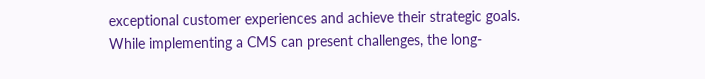exceptional customer experiences and achieve their strategic goals. While implementing a CMS can present challenges, the long-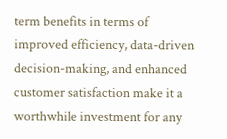term benefits in terms of improved efficiency, data-driven decision-making, and enhanced customer satisfaction make it a worthwhile investment for any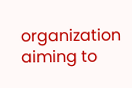organization aiming to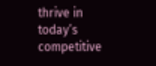thrive in today’s competitive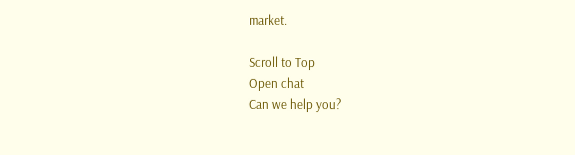market.

Scroll to Top
Open chat
Can we help you?